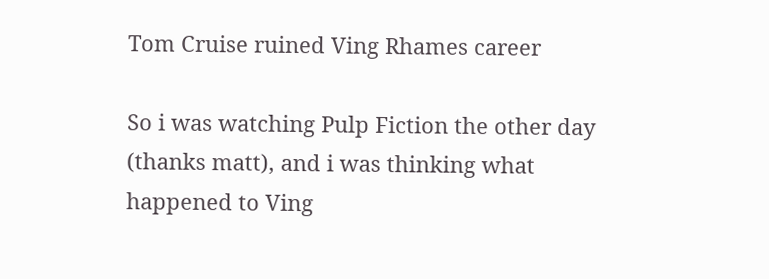Tom Cruise ruined Ving Rhames career

So i was watching Pulp Fiction the other day (thanks matt), and i was thinking what happened to Ving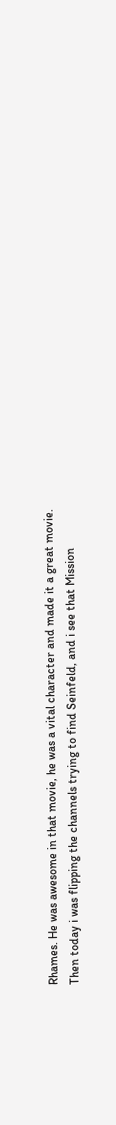Rhames. He was awesome in that movie, he was a vital character and made it a great movie. Then today i was flipping the channels trying to find Seinfeld, and i see that Mission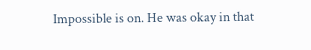Impossible is on. He was okay in that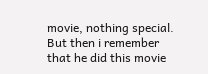movie, nothing special. But then i remember that he did this movie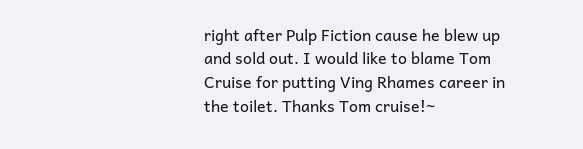right after Pulp Fiction cause he blew up and sold out. I would like to blame Tom Cruise for putting Ving Rhames career in the toilet. Thanks Tom cruise!~